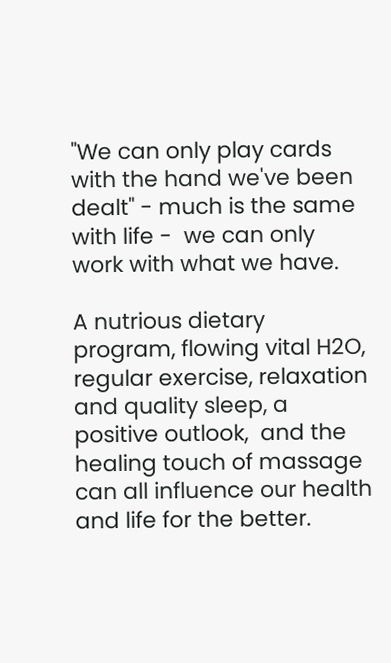"We can only play cards with the hand we've been dealt" - much is the same with life -  we can only work with what we have.

A nutrious dietary program, flowing vital H2O, regular exercise, relaxation and quality sleep, a positive outlook,  and the  healing touch of massage can all influence our health and life for the better.